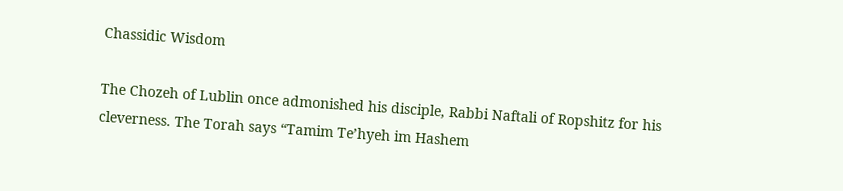Chassidic Wisdom

The Chozeh of Lublin once admonished his disciple, Rabbi Naftali of Ropshitz for his cleverness. The Torah says “Tamim Te’hyeh im Hashem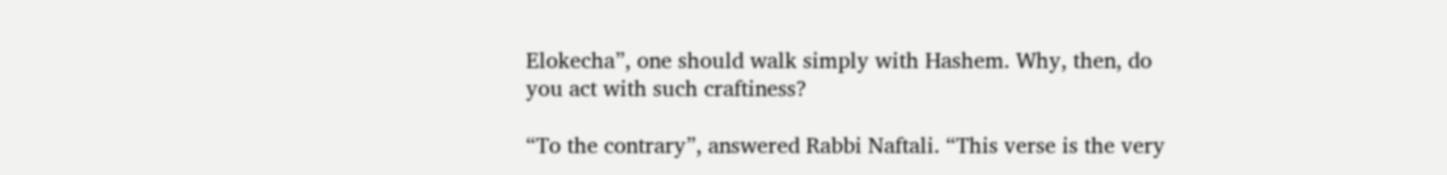Elokecha”, one should walk simply with Hashem. Why, then, do you act with such craftiness?

“To the contrary”, answered Rabbi Naftali. “This verse is the very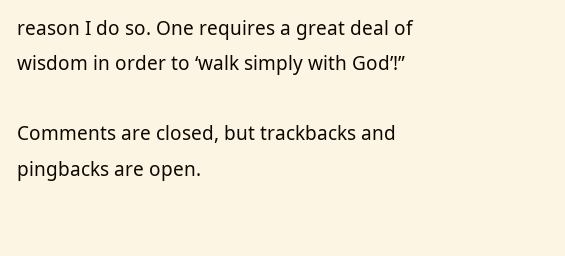reason I do so. One requires a great deal of wisdom in order to ‘walk simply with God’!”

Comments are closed, but trackbacks and pingbacks are open.